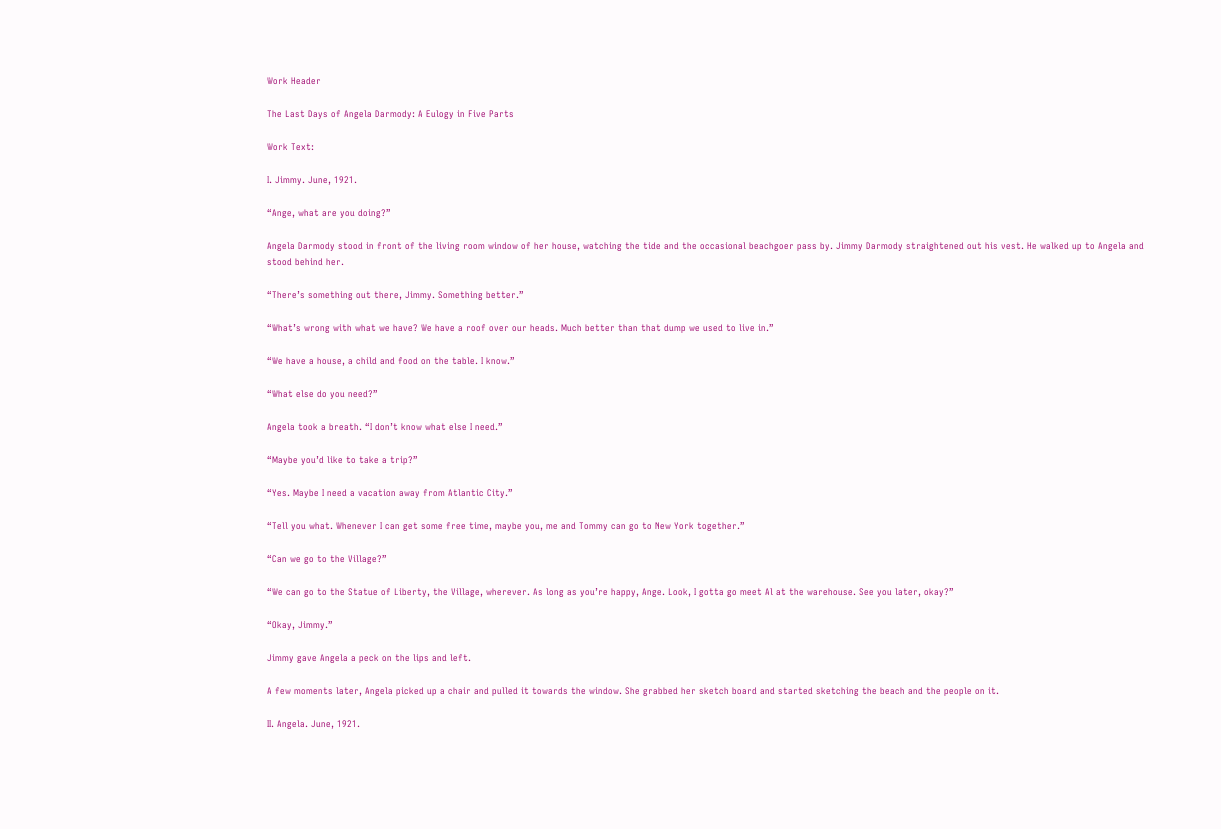Work Header

The Last Days of Angela Darmody: A Eulogy in Five Parts

Work Text:

I. Jimmy. June, 1921.

“Ange, what are you doing?”

Angela Darmody stood in front of the living room window of her house, watching the tide and the occasional beachgoer pass by. Jimmy Darmody straightened out his vest. He walked up to Angela and stood behind her.

“There’s something out there, Jimmy. Something better.”

“What’s wrong with what we have? We have a roof over our heads. Much better than that dump we used to live in.”

“We have a house, a child and food on the table. I know.”

“What else do you need?”

Angela took a breath. “I don’t know what else I need.”

“Maybe you’d like to take a trip?”

“Yes. Maybe I need a vacation away from Atlantic City.”

“Tell you what. Whenever I can get some free time, maybe you, me and Tommy can go to New York together.”

“Can we go to the Village?”

“We can go to the Statue of Liberty, the Village, wherever. As long as you’re happy, Ange. Look, I gotta go meet Al at the warehouse. See you later, okay?”

“Okay, Jimmy.”

Jimmy gave Angela a peck on the lips and left.

A few moments later, Angela picked up a chair and pulled it towards the window. She grabbed her sketch board and started sketching the beach and the people on it.

II. Angela. June, 1921.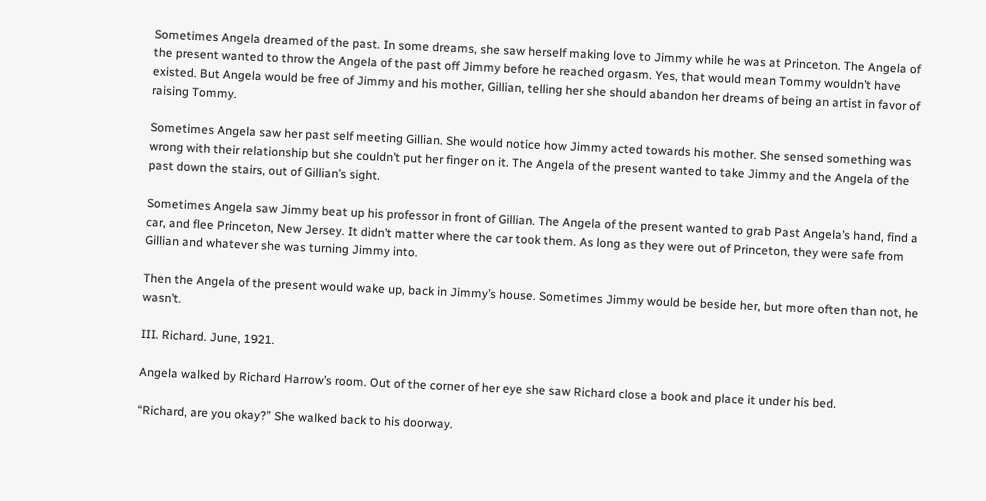Sometimes Angela dreamed of the past. In some dreams, she saw herself making love to Jimmy while he was at Princeton. The Angela of the present wanted to throw the Angela of the past off Jimmy before he reached orgasm. Yes, that would mean Tommy wouldn’t have existed. But Angela would be free of Jimmy and his mother, Gillian, telling her she should abandon her dreams of being an artist in favor of raising Tommy.

Sometimes Angela saw her past self meeting Gillian. She would notice how Jimmy acted towards his mother. She sensed something was wrong with their relationship but she couldn’t put her finger on it. The Angela of the present wanted to take Jimmy and the Angela of the past down the stairs, out of Gillian’s sight.

Sometimes Angela saw Jimmy beat up his professor in front of Gillian. The Angela of the present wanted to grab Past Angela’s hand, find a car, and flee Princeton, New Jersey. It didn’t matter where the car took them. As long as they were out of Princeton, they were safe from Gillian and whatever she was turning Jimmy into.

Then the Angela of the present would wake up, back in Jimmy’s house. Sometimes Jimmy would be beside her, but more often than not, he wasn’t.

III. Richard. June, 1921.

Angela walked by Richard Harrow’s room. Out of the corner of her eye she saw Richard close a book and place it under his bed.

“Richard, are you okay?” She walked back to his doorway.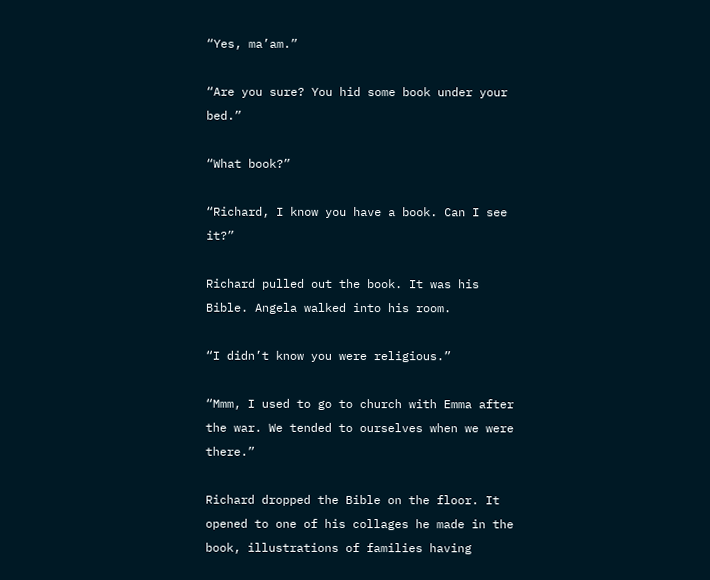“Yes, ma’am.”

“Are you sure? You hid some book under your bed.”

“What book?”

“Richard, I know you have a book. Can I see it?”

Richard pulled out the book. It was his Bible. Angela walked into his room.

“I didn’t know you were religious.”

“Mmm, I used to go to church with Emma after the war. We tended to ourselves when we were there.”

Richard dropped the Bible on the floor. It opened to one of his collages he made in the book, illustrations of families having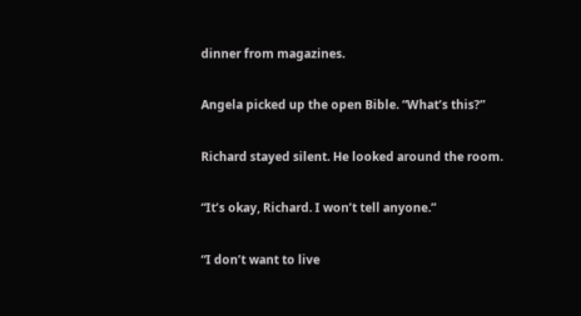dinner from magazines.

Angela picked up the open Bible. “What’s this?”

Richard stayed silent. He looked around the room.

“It’s okay, Richard. I won’t tell anyone.”

“I don’t want to live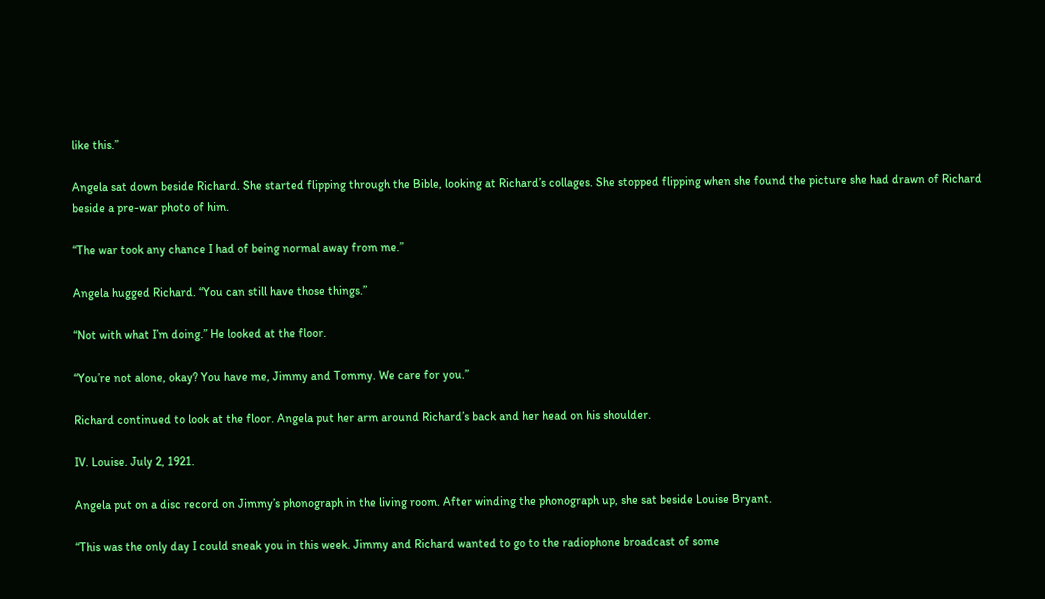like this.”

Angela sat down beside Richard. She started flipping through the Bible, looking at Richard’s collages. She stopped flipping when she found the picture she had drawn of Richard beside a pre-war photo of him.

“The war took any chance I had of being normal away from me.”

Angela hugged Richard. “You can still have those things.”

“Not with what I’m doing.” He looked at the floor.

“You’re not alone, okay? You have me, Jimmy and Tommy. We care for you.”

Richard continued to look at the floor. Angela put her arm around Richard’s back and her head on his shoulder.

IV. Louise. July 2, 1921.

Angela put on a disc record on Jimmy’s phonograph in the living room. After winding the phonograph up, she sat beside Louise Bryant.

“This was the only day I could sneak you in this week. Jimmy and Richard wanted to go to the radiophone broadcast of some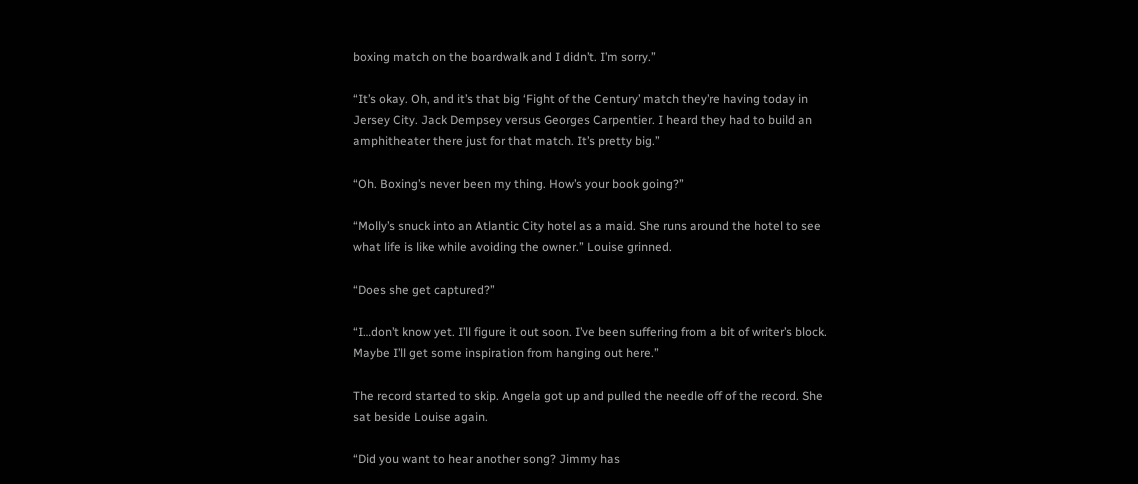boxing match on the boardwalk and I didn’t. I’m sorry.”

“It’s okay. Oh, and it’s that big ‘Fight of the Century’ match they’re having today in Jersey City. Jack Dempsey versus Georges Carpentier. I heard they had to build an amphitheater there just for that match. It’s pretty big.”

“Oh. Boxing’s never been my thing. How’s your book going?”

“Molly’s snuck into an Atlantic City hotel as a maid. She runs around the hotel to see what life is like while avoiding the owner.” Louise grinned.

“Does she get captured?”

“I…don’t know yet. I’ll figure it out soon. I’ve been suffering from a bit of writer’s block. Maybe I’ll get some inspiration from hanging out here.”

The record started to skip. Angela got up and pulled the needle off of the record. She sat beside Louise again.

“Did you want to hear another song? Jimmy has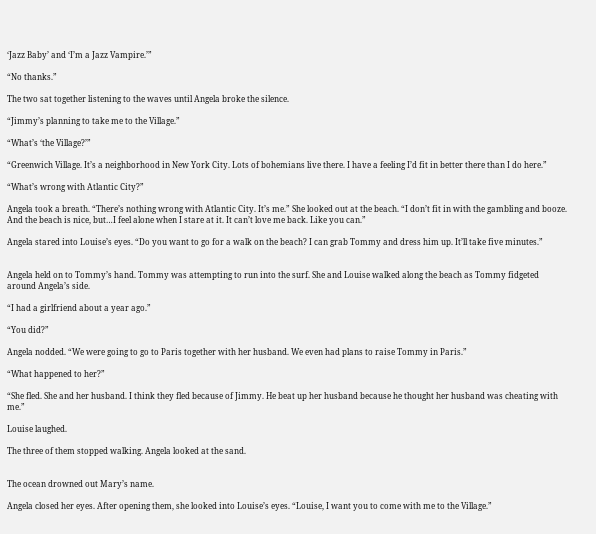‘Jazz Baby’ and ‘I’m a Jazz Vampire.’”

“No thanks.”

The two sat together listening to the waves until Angela broke the silence.

“Jimmy’s planning to take me to the Village.”

“What’s ‘the Village?’”

“Greenwich Village. It’s a neighborhood in New York City. Lots of bohemians live there. I have a feeling I’d fit in better there than I do here.”

“What’s wrong with Atlantic City?”

Angela took a breath. “There’s nothing wrong with Atlantic City. It’s me.” She looked out at the beach. “I don’t fit in with the gambling and booze. And the beach is nice, but…I feel alone when I stare at it. It can’t love me back. Like you can.”

Angela stared into Louise’s eyes. “Do you want to go for a walk on the beach? I can grab Tommy and dress him up. It’ll take five minutes.”


Angela held on to Tommy’s hand. Tommy was attempting to run into the surf. She and Louise walked along the beach as Tommy fidgeted around Angela’s side.

“I had a girlfriend about a year ago.”

“You did?”

Angela nodded. “We were going to go to Paris together with her husband. We even had plans to raise Tommy in Paris.”

“What happened to her?”

“She fled. She and her husband. I think they fled because of Jimmy. He beat up her husband because he thought her husband was cheating with me.”

Louise laughed.

The three of them stopped walking. Angela looked at the sand.


The ocean drowned out Mary’s name.

Angela closed her eyes. After opening them, she looked into Louise’s eyes. “Louise, I want you to come with me to the Village.”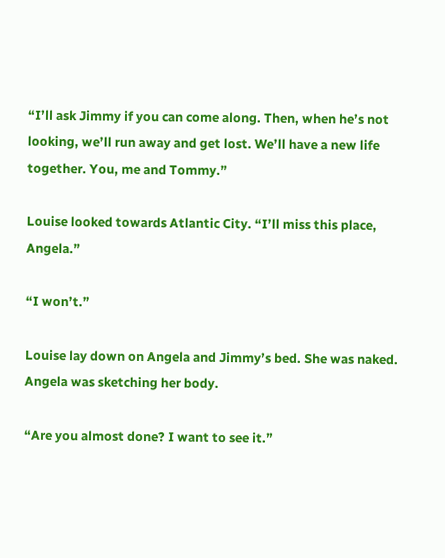“I’ll ask Jimmy if you can come along. Then, when he’s not looking, we’ll run away and get lost. We’ll have a new life together. You, me and Tommy.”

Louise looked towards Atlantic City. “I’ll miss this place, Angela.”

“I won’t.”

Louise lay down on Angela and Jimmy’s bed. She was naked. Angela was sketching her body.

“Are you almost done? I want to see it.”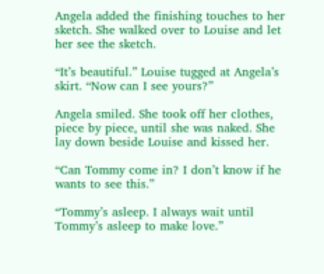Angela added the finishing touches to her sketch. She walked over to Louise and let her see the sketch.

“It’s beautiful.” Louise tugged at Angela’s skirt. “Now can I see yours?”

Angela smiled. She took off her clothes, piece by piece, until she was naked. She lay down beside Louise and kissed her.

“Can Tommy come in? I don’t know if he wants to see this.”

“Tommy’s asleep. I always wait until Tommy’s asleep to make love.”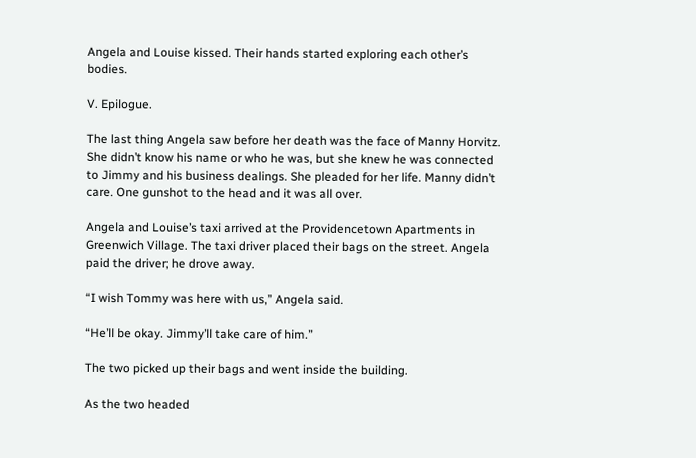Angela and Louise kissed. Their hands started exploring each other’s bodies.

V. Epilogue.

The last thing Angela saw before her death was the face of Manny Horvitz. She didn’t know his name or who he was, but she knew he was connected to Jimmy and his business dealings. She pleaded for her life. Manny didn’t care. One gunshot to the head and it was all over.

Angela and Louise’s taxi arrived at the Providencetown Apartments in Greenwich Village. The taxi driver placed their bags on the street. Angela paid the driver; he drove away.

“I wish Tommy was here with us,” Angela said.

“He’ll be okay. Jimmy’ll take care of him.”

The two picked up their bags and went inside the building.

As the two headed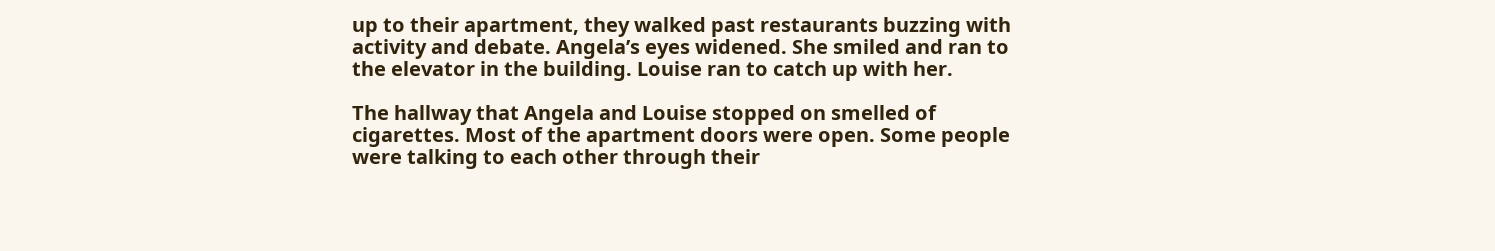up to their apartment, they walked past restaurants buzzing with activity and debate. Angela’s eyes widened. She smiled and ran to the elevator in the building. Louise ran to catch up with her.

The hallway that Angela and Louise stopped on smelled of cigarettes. Most of the apartment doors were open. Some people were talking to each other through their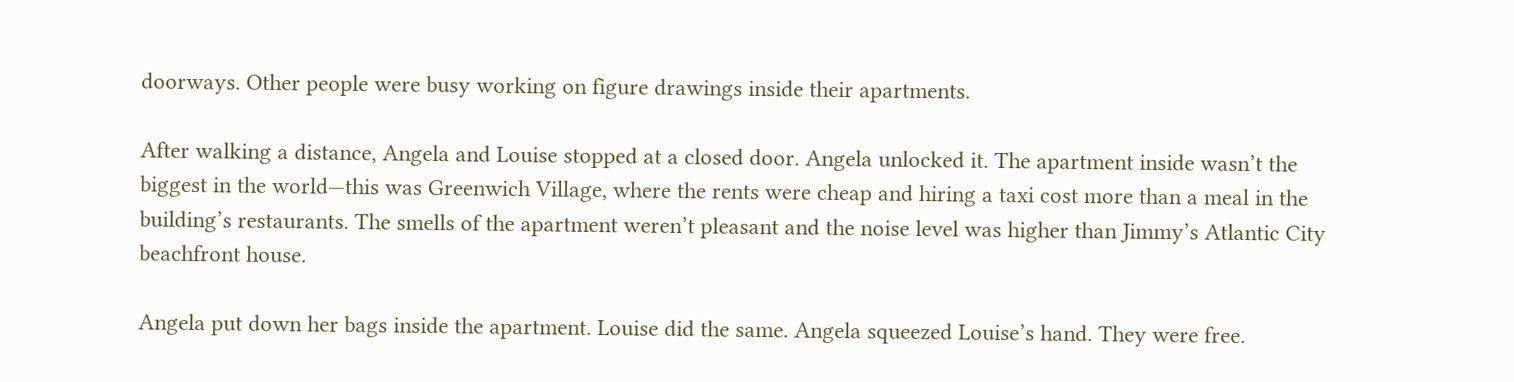doorways. Other people were busy working on figure drawings inside their apartments.

After walking a distance, Angela and Louise stopped at a closed door. Angela unlocked it. The apartment inside wasn’t the biggest in the world—this was Greenwich Village, where the rents were cheap and hiring a taxi cost more than a meal in the building’s restaurants. The smells of the apartment weren’t pleasant and the noise level was higher than Jimmy’s Atlantic City beachfront house.

Angela put down her bags inside the apartment. Louise did the same. Angela squeezed Louise’s hand. They were free.